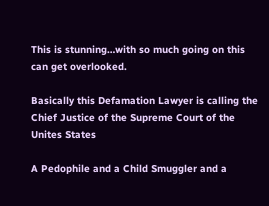This is stunning…with so much going on this can get overlooked.

Basically this Defamation Lawyer is calling the Chief Justice of the Supreme Court of the Unites States

A Pedophile and a Child Smuggler and a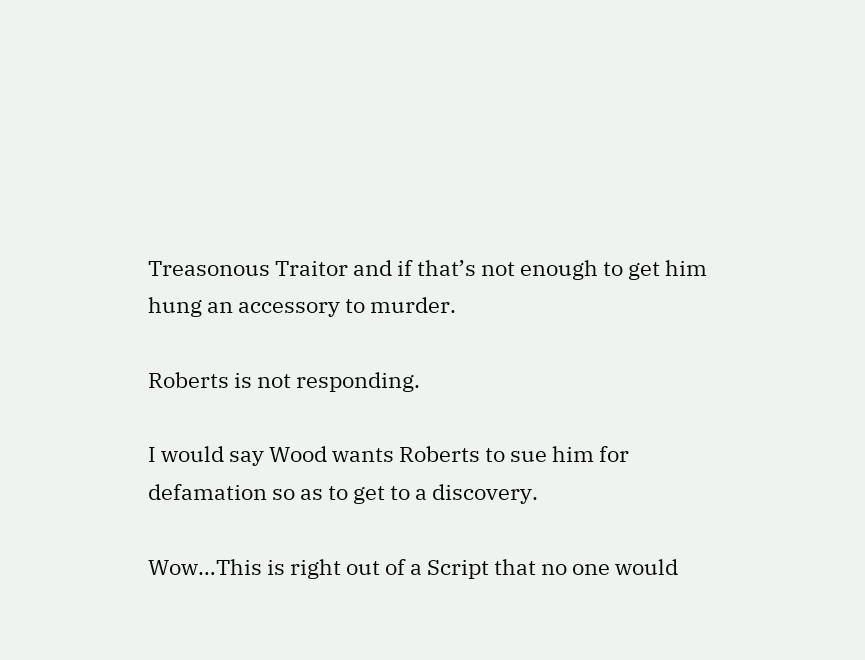Treasonous Traitor and if that’s not enough to get him hung an accessory to murder.

Roberts is not responding.

I would say Wood wants Roberts to sue him for defamation so as to get to a discovery.

Wow…This is right out of a Script that no one would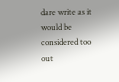dare write as it would be considered too out